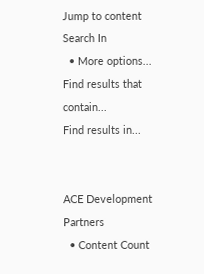Jump to content
Search In
  • More options...
Find results that contain...
Find results in...


ACE Development Partners
  • Content Count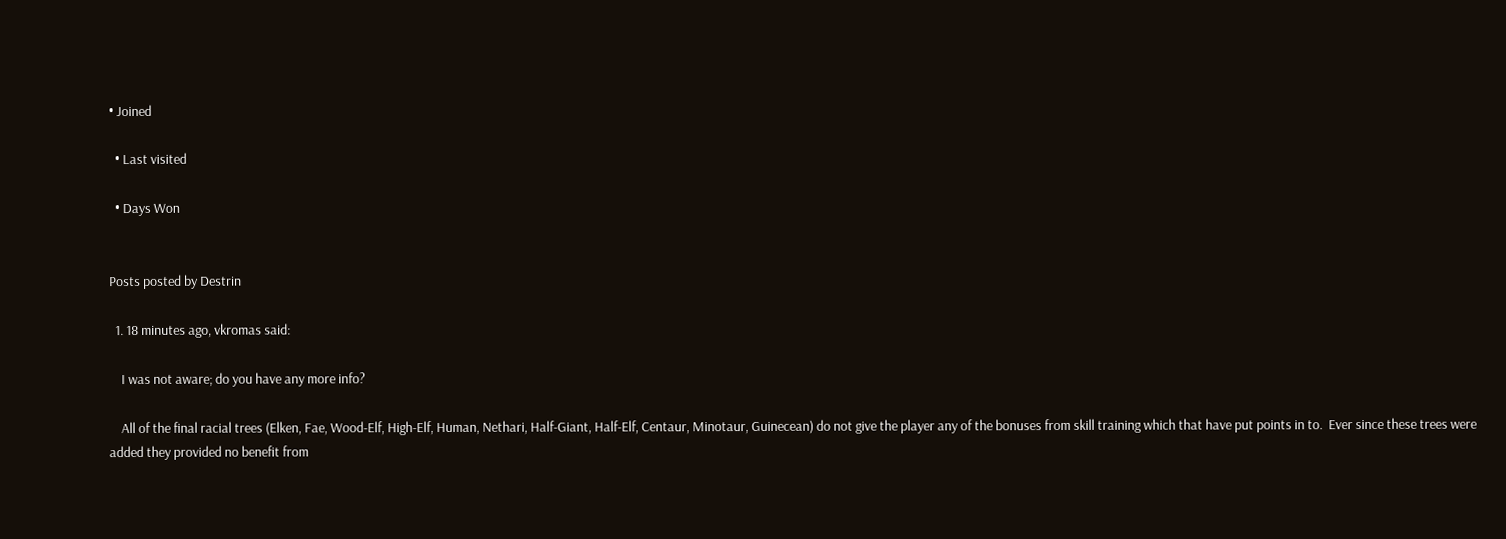• Joined

  • Last visited

  • Days Won


Posts posted by Destrin

  1. 18 minutes ago, vkromas said:

    I was not aware; do you have any more info?

    All of the final racial trees (Elken, Fae, Wood-Elf, High-Elf, Human, Nethari, Half-Giant, Half-Elf, Centaur, Minotaur, Guinecean) do not give the player any of the bonuses from skill training which that have put points in to.  Ever since these trees were added they provided no benefit from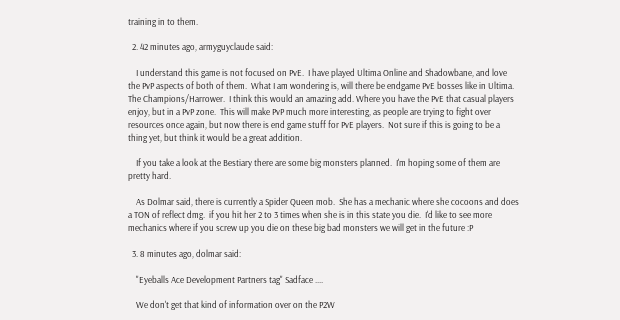training in to them.

  2. 42 minutes ago, armyguyclaude said:

    I understand this game is not focused on PvE.  I have played Ultima Online and Shadowbane, and love the PvP aspects of both of them.  What I am wondering is, will there be endgame PvE bosses like in Ultima.  The Champions/Harrower.  I think this would an amazing add. Where you have the PvE that casual players enjoy, but in a PvP zone.  This will make PvP much more interesting, as people are trying to fight over resources once again, but now there is end game stuff for PvE players.  Not sure if this is going to be a thing yet, but think it would be a great addition.

    If you take a look at the Bestiary there are some big monsters planned.  I'm hoping some of them are pretty hard.

    As Dolmar said, there is currently a Spider Queen mob.  She has a mechanic where she cocoons and does a TON of reflect dmg.  if you hit her 2 to 3 times when she is in this state you die.  I'd like to see more mechanics where if you screw up you die on these big bad monsters we will get in the future :P

  3. 8 minutes ago, dolmar said:

    "Eyeballs Ace Development Partners tag" Sadface ....

    We don't get that kind of information over on the P2W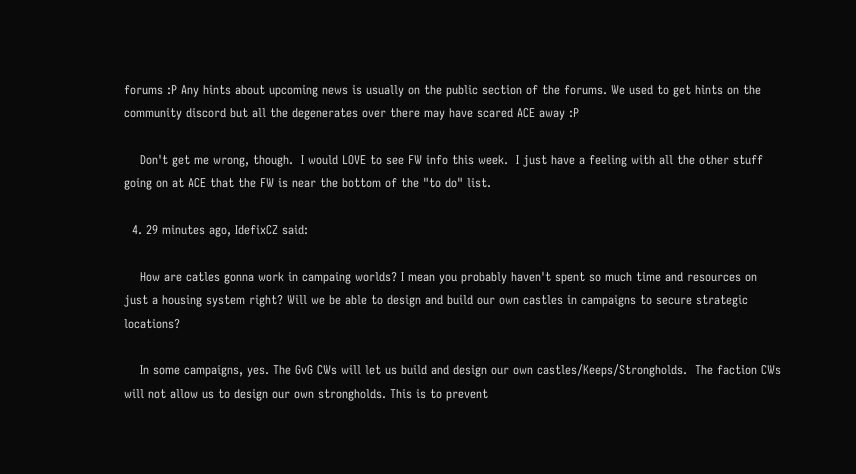forums :P Any hints about upcoming news is usually on the public section of the forums. We used to get hints on the community discord but all the degenerates over there may have scared ACE away :P

    Don't get me wrong, though.  I would LOVE to see FW info this week.  I just have a feeling with all the other stuff going on at ACE that the FW is near the bottom of the "to do" list.

  4. 29 minutes ago, IdefixCZ said:

    How are catles gonna work in campaing worlds? I mean you probably haven't spent so much time and resources on just a housing system right? Will we be able to design and build our own castles in campaigns to secure strategic locations?

    In some campaigns, yes. The GvG CWs will let us build and design our own castles/Keeps/Strongholds.  The faction CWs will not allow us to design our own strongholds. This is to prevent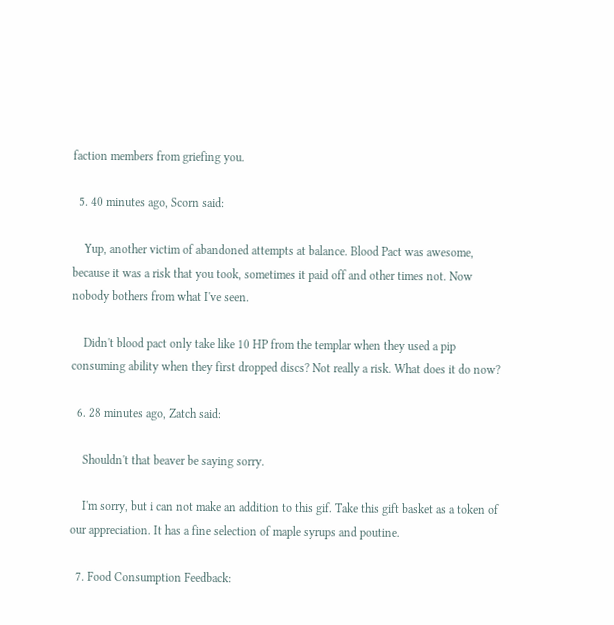faction members from griefing you.

  5. 40 minutes ago, Scorn said:

    Yup, another victim of abandoned attempts at balance. Blood Pact was awesome, because it was a risk that you took, sometimes it paid off and other times not. Now nobody bothers from what I've seen.

    Didn't blood pact only take like 10 HP from the templar when they used a pip consuming ability when they first dropped discs? Not really a risk. What does it do now?

  6. 28 minutes ago, Zatch said:

    Shouldn't that beaver be saying sorry.

    I'm sorry, but i can not make an addition to this gif. Take this gift basket as a token of our appreciation. It has a fine selection of maple syrups and poutine.

  7. Food Consumption Feedback: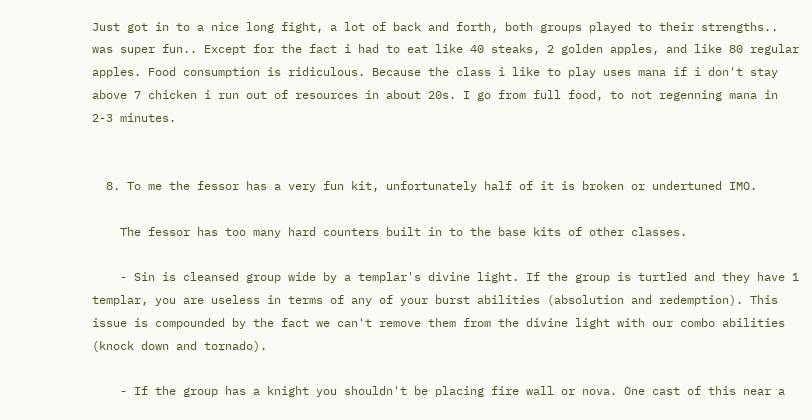Just got in to a nice long fight, a lot of back and forth, both groups played to their strengths.. was super fun.. Except for the fact i had to eat like 40 steaks, 2 golden apples, and like 80 regular apples. Food consumption is ridiculous. Because the class i like to play uses mana if i don't stay above 7 chicken i run out of resources in about 20s. I go from full food, to not regenning mana in 2-3 minutes.


  8. To me the fessor has a very fun kit, unfortunately half of it is broken or undertuned IMO.

    The fessor has too many hard counters built in to the base kits of other classes.

    - Sin is cleansed group wide by a templar's divine light. If the group is turtled and they have 1 templar, you are useless in terms of any of your burst abilities (absolution and redemption). This issue is compounded by the fact we can't remove them from the divine light with our combo abilities (knock down and tornado).

    - If the group has a knight you shouldn't be placing fire wall or nova. One cast of this near a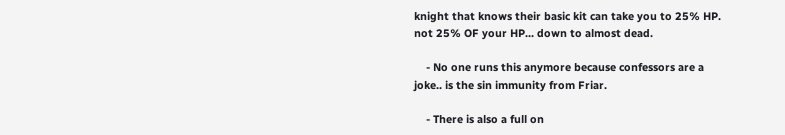knight that knows their basic kit can take you to 25% HP. not 25% OF your HP... down to almost dead.

    - No one runs this anymore because confessors are a joke.. is the sin immunity from Friar.

    - There is also a full on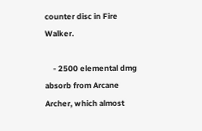counter disc in Fire Walker.

    - 2500 elemental dmg absorb from Arcane Archer, which almost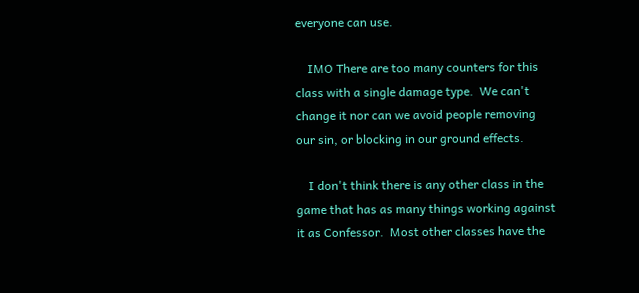everyone can use.

    IMO There are too many counters for this class with a single damage type.  We can't change it nor can we avoid people removing our sin, or blocking in our ground effects.

    I don't think there is any other class in the game that has as many things working against it as Confessor.  Most other classes have the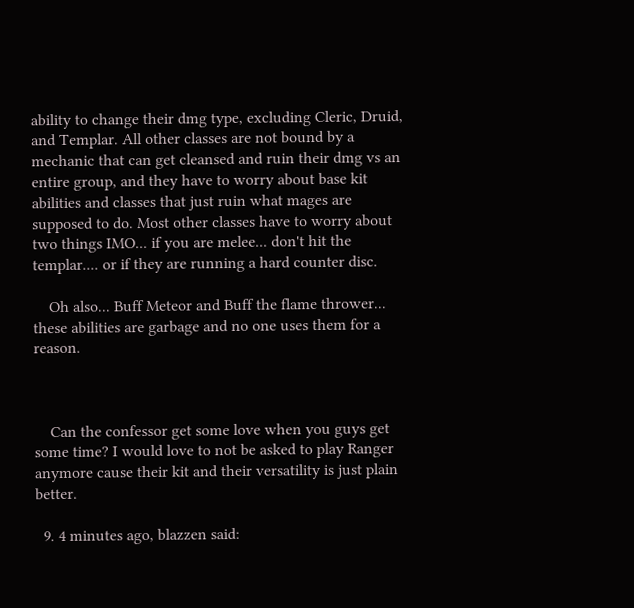ability to change their dmg type, excluding Cleric, Druid, and Templar. All other classes are not bound by a mechanic that can get cleansed and ruin their dmg vs an entire group, and they have to worry about base kit abilities and classes that just ruin what mages are supposed to do. Most other classes have to worry about two things IMO... if you are melee... don't hit the templar.... or if they are running a hard counter disc.

    Oh also... Buff Meteor and Buff the flame thrower... these abilities are garbage and no one uses them for a reason.



    Can the confessor get some love when you guys get some time? I would love to not be asked to play Ranger anymore cause their kit and their versatility is just plain better.

  9. 4 minutes ago, blazzen said: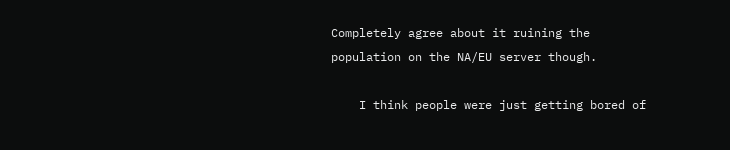Completely agree about it ruining the population on the NA/EU server though.

    I think people were just getting bored of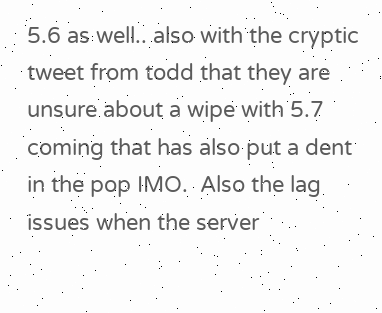5.6 as well.. also with the cryptic tweet from todd that they are unsure about a wipe with 5.7 coming that has also put a dent in the pop IMO.  Also the lag issues when the server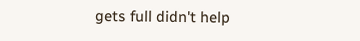gets full didn't help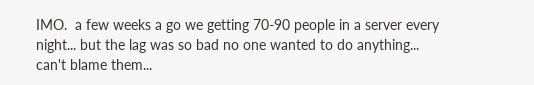IMO.  a few weeks a go we getting 70-90 people in a server every night... but the lag was so bad no one wanted to do anything... can't blame them...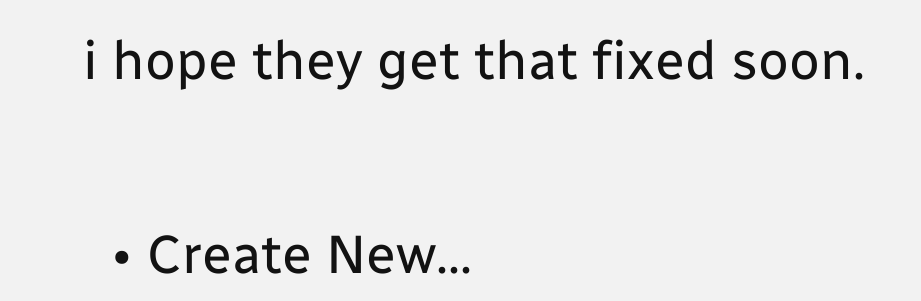i hope they get that fixed soon.


  • Create New...